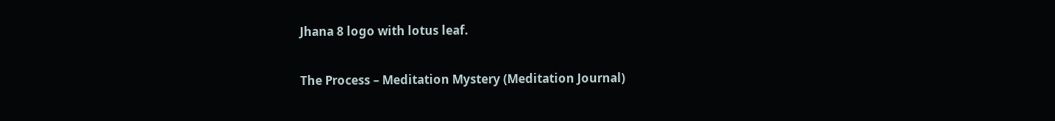Jhana 8 logo with lotus leaf.

The Process – Meditation Mystery (Meditation Journal)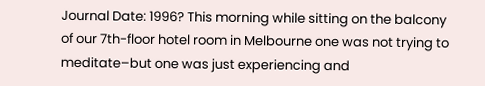Journal Date: 1996? This morning while sitting on the balcony of our 7th-floor hotel room in Melbourne one was not trying to meditate–but one was just experiencing and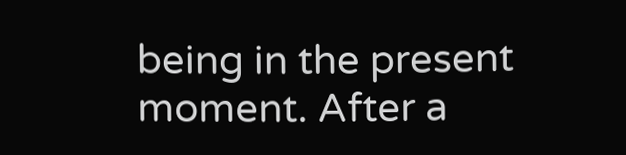being in the present moment. After a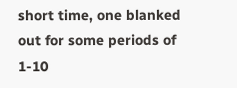short time, one blanked out for some periods of 1-10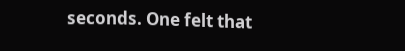seconds. One felt that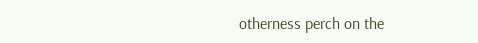otherness perch on the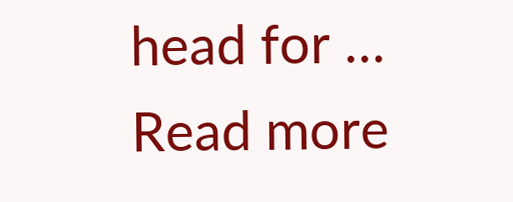head for … Read more